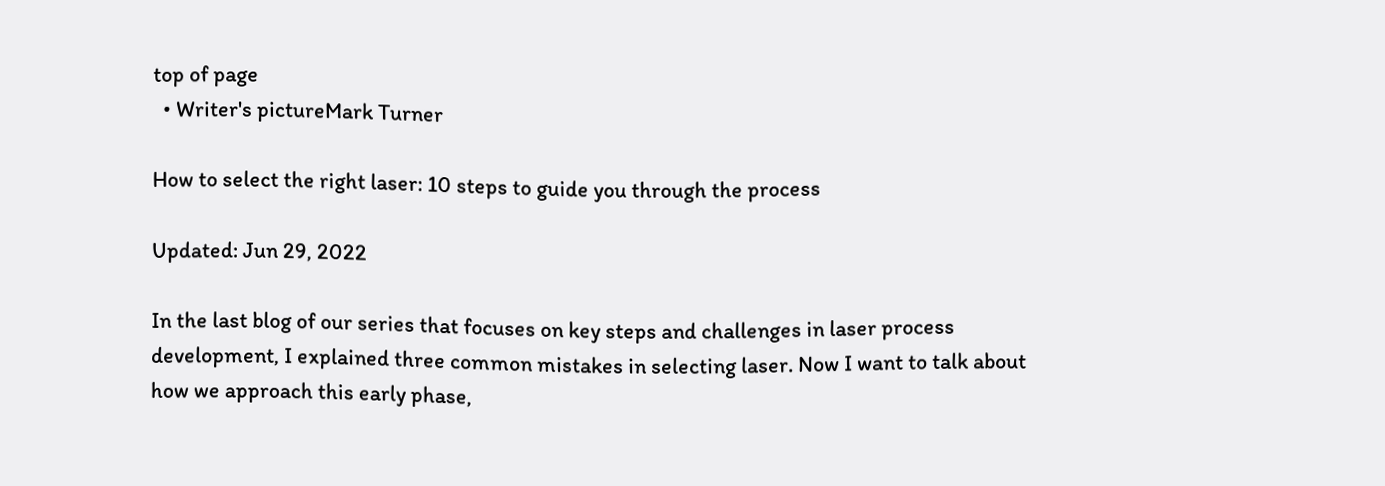top of page
  • Writer's pictureMark Turner

How to select the right laser: 10 steps to guide you through the process

Updated: Jun 29, 2022

In the last blog of our series that focuses on key steps and challenges in laser process development, I explained three common mistakes in selecting laser. Now I want to talk about how we approach this early phase,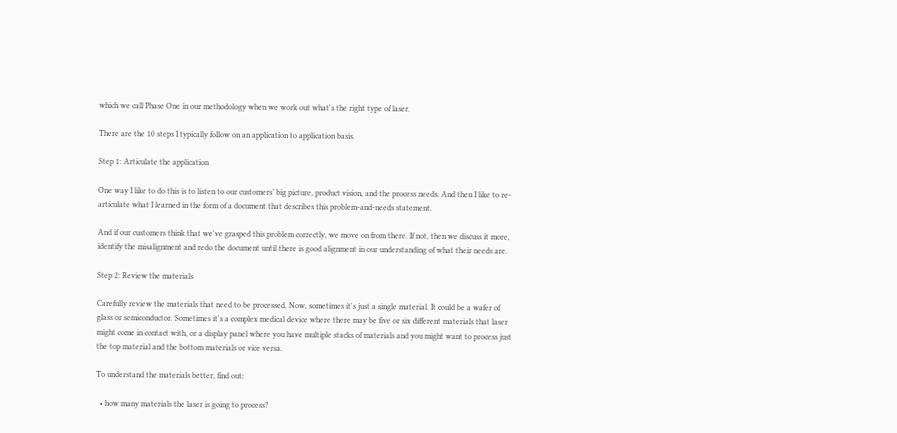which we call Phase One in our methodology when we work out what's the right type of laser.

There are the 10 steps I typically follow on an application to application basis.

Step 1: Articulate the application

One way I like to do this is to listen to our customers’ big picture, product vision, and the process needs. And then I like to re-articulate what I learned in the form of a document that describes this problem-and-needs statement.

And if our customers think that we've grasped this problem correctly, we move on from there. If not, then we discuss it more, identify the misalignment and redo the document until there is good alignment in our understanding of what their needs are.

Step 2: Review the materials

Carefully review the materials that need to be processed. Now, sometimes it's just a single material. It could be a wafer of glass or semiconductor. Sometimes it's a complex medical device where there may be five or six different materials that laser might come in contact with, or a display panel where you have multiple stacks of materials and you might want to process just the top material and the bottom materials or vice versa.

To understand the materials better, find out:

  • how many materials the laser is going to process?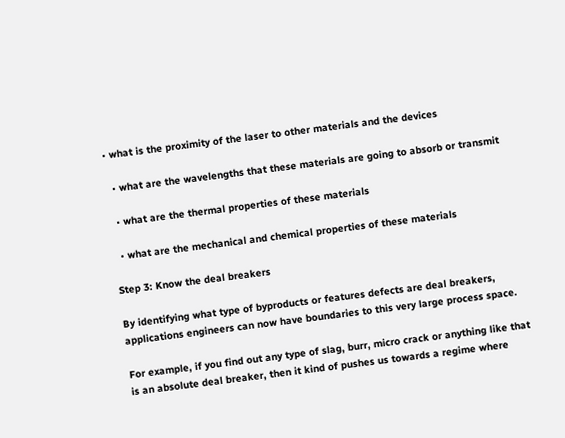• what is the proximity of the laser to other materials and the devices

  • what are the wavelengths that these materials are going to absorb or transmit

  • what are the thermal properties of these materials

  • what are the mechanical and chemical properties of these materials

Step 3: Know the deal breakers

By identifying what type of byproducts or features defects are deal breakers, applications engineers can now have boundaries to this very large process space.

For example, if you find out any type of slag, burr, micro crack or anything like that is an absolute deal breaker, then it kind of pushes us towards a regime where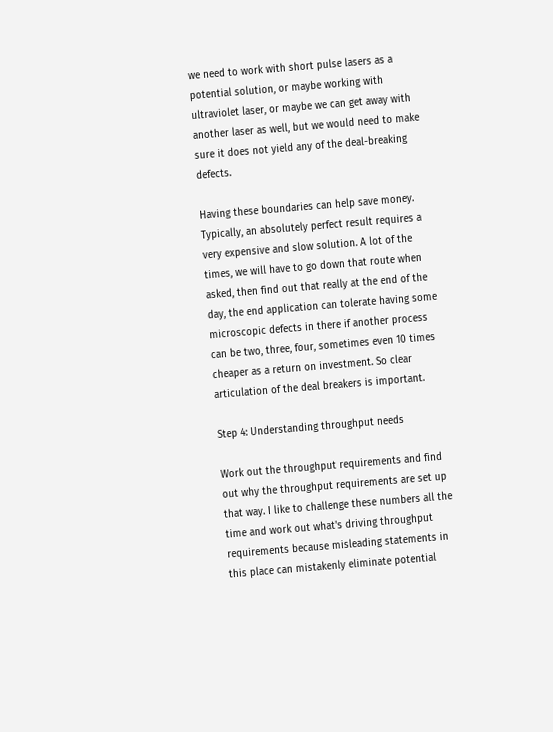we need to work with short pulse lasers as a potential solution, or maybe working with ultraviolet laser, or maybe we can get away with another laser as well, but we would need to make sure it does not yield any of the deal-breaking defects.

Having these boundaries can help save money. Typically, an absolutely perfect result requires a very expensive and slow solution. A lot of the times, we will have to go down that route when asked, then find out that really at the end of the day, the end application can tolerate having some microscopic defects in there if another process can be two, three, four, sometimes even 10 times cheaper as a return on investment. So clear articulation of the deal breakers is important.

Step 4: Understanding throughput needs

Work out the throughput requirements and find out why the throughput requirements are set up that way. I like to challenge these numbers all the time and work out what's driving throughput requirements because misleading statements in this place can mistakenly eliminate potential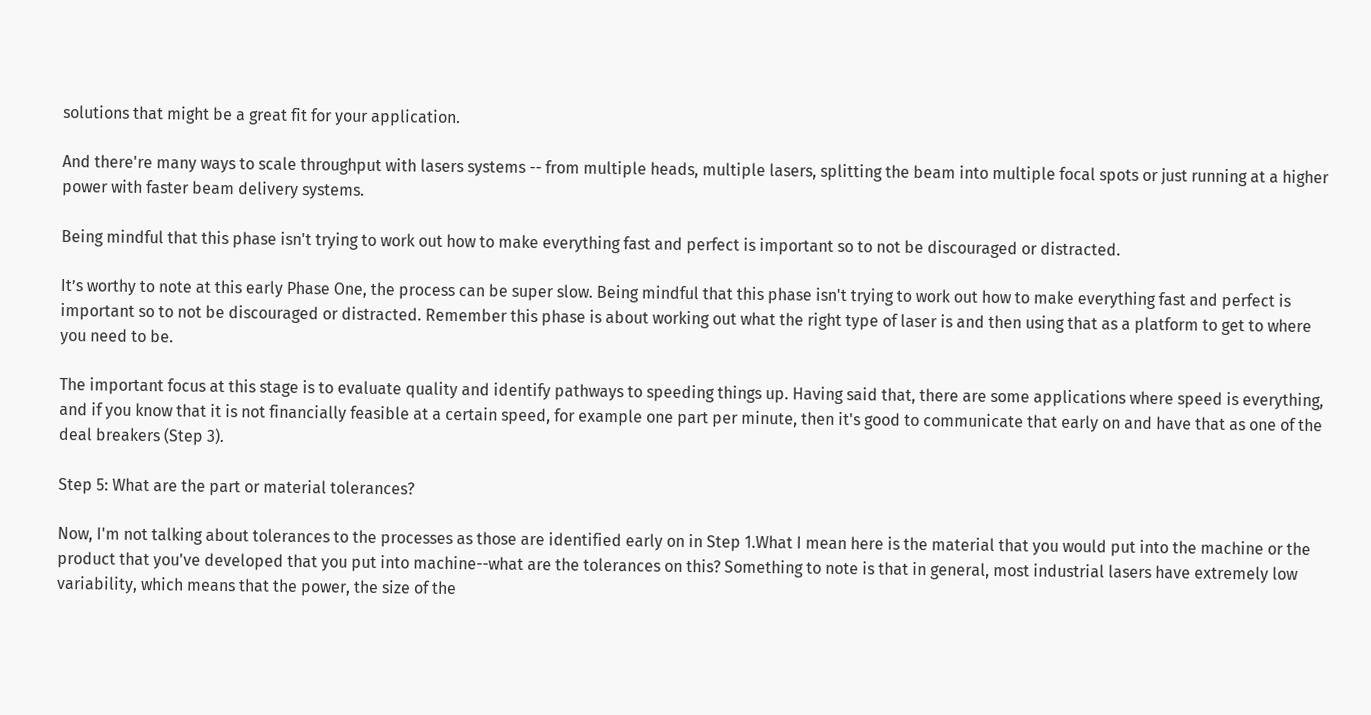solutions that might be a great fit for your application.

And there're many ways to scale throughput with lasers systems -- from multiple heads, multiple lasers, splitting the beam into multiple focal spots or just running at a higher power with faster beam delivery systems.

Being mindful that this phase isn't trying to work out how to make everything fast and perfect is important so to not be discouraged or distracted.

It’s worthy to note at this early Phase One, the process can be super slow. Being mindful that this phase isn't trying to work out how to make everything fast and perfect is important so to not be discouraged or distracted. Remember this phase is about working out what the right type of laser is and then using that as a platform to get to where you need to be.

The important focus at this stage is to evaluate quality and identify pathways to speeding things up. Having said that, there are some applications where speed is everything, and if you know that it is not financially feasible at a certain speed, for example one part per minute, then it's good to communicate that early on and have that as one of the deal breakers (Step 3).

Step 5: What are the part or material tolerances?

Now, I'm not talking about tolerances to the processes as those are identified early on in Step 1.What I mean here is the material that you would put into the machine or the product that you've developed that you put into machine--what are the tolerances on this? Something to note is that in general, most industrial lasers have extremely low variability, which means that the power, the size of the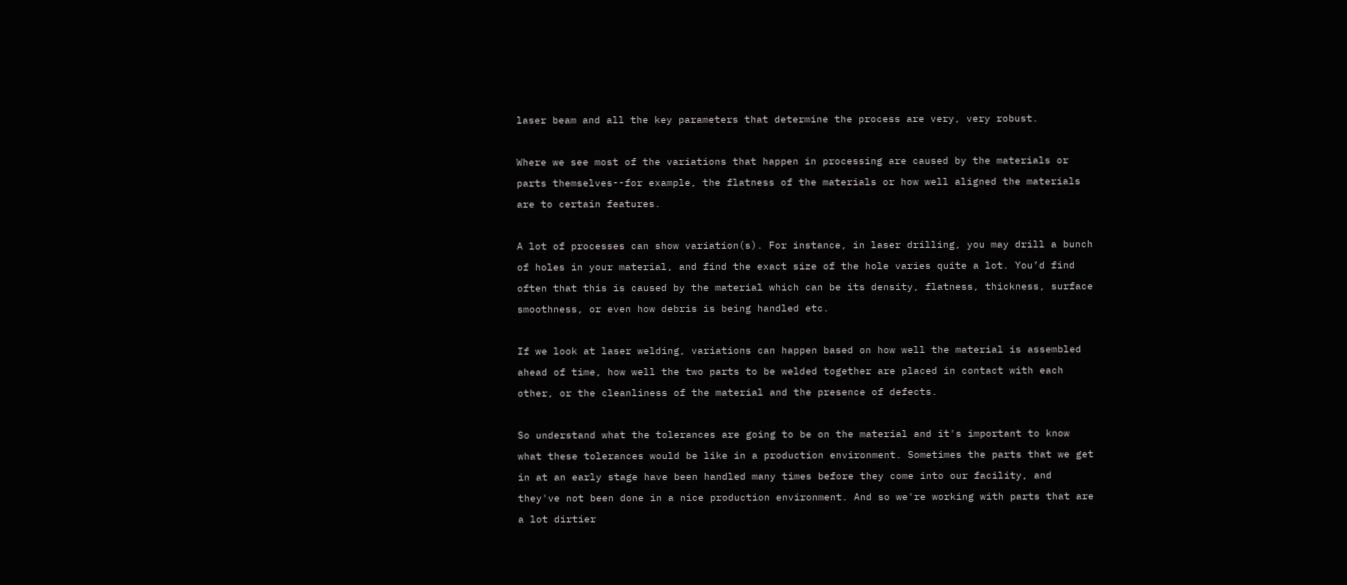laser beam and all the key parameters that determine the process are very, very robust.

Where we see most of the variations that happen in processing are caused by the materials or parts themselves--for example, the flatness of the materials or how well aligned the materials are to certain features.

A lot of processes can show variation(s). For instance, in laser drilling, you may drill a bunch of holes in your material, and find the exact size of the hole varies quite a lot. You’d find often that this is caused by the material which can be its density, flatness, thickness, surface smoothness, or even how debris is being handled etc.

If we look at laser welding, variations can happen based on how well the material is assembled ahead of time, how well the two parts to be welded together are placed in contact with each other, or the cleanliness of the material and the presence of defects.

So understand what the tolerances are going to be on the material and it's important to know what these tolerances would be like in a production environment. Sometimes the parts that we get in at an early stage have been handled many times before they come into our facility, and they've not been done in a nice production environment. And so we're working with parts that are a lot dirtier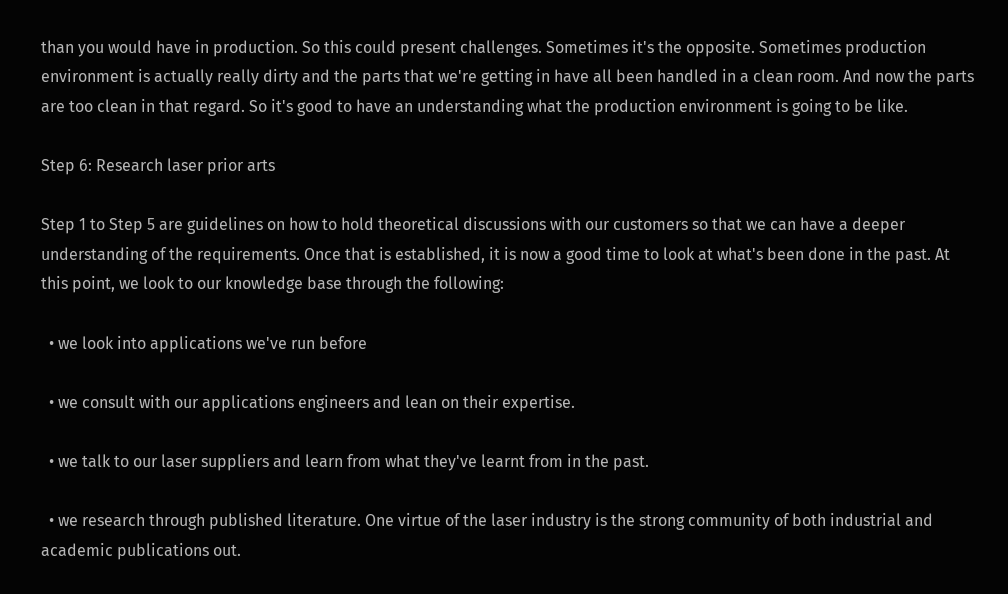than you would have in production. So this could present challenges. Sometimes it's the opposite. Sometimes production environment is actually really dirty and the parts that we're getting in have all been handled in a clean room. And now the parts are too clean in that regard. So it's good to have an understanding what the production environment is going to be like.

Step 6: Research laser prior arts

Step 1 to Step 5 are guidelines on how to hold theoretical discussions with our customers so that we can have a deeper understanding of the requirements. Once that is established, it is now a good time to look at what's been done in the past. At this point, we look to our knowledge base through the following:

  • we look into applications we've run before

  • we consult with our applications engineers and lean on their expertise.

  • we talk to our laser suppliers and learn from what they've learnt from in the past.

  • we research through published literature. One virtue of the laser industry is the strong community of both industrial and academic publications out.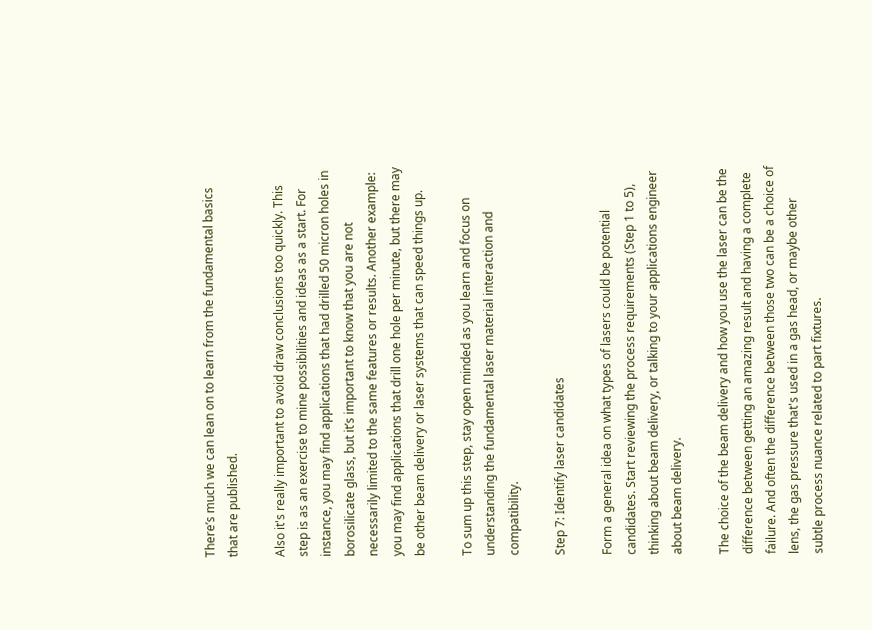There’s much we can lean on to learn from the fundamental basics that are published.

Also it's really important to avoid draw conclusions too quickly. This step is as an exercise to mine possibilities and ideas as a start. For instance, you may find applications that had drilled 50 micron holes in borosilicate glass, but it’s important to know that you are not necessarily limited to the same features or results. Another example: you may find applications that drill one hole per minute, but there may be other beam delivery or laser systems that can speed things up.

To sum up this step, stay open minded as you learn and focus on understanding the fundamental laser material interaction and compatibility.

Step 7: Identify laser candidates

Form a general idea on what types of lasers could be potential candidates. Start reviewing the process requirements (Step 1 to 5), thinking about beam delivery, or talking to your applications engineer about beam delivery.

The choice of the beam delivery and how you use the laser can be the difference between getting an amazing result and having a complete failure. And often the difference between those two can be a choice of lens, the gas pressure that's used in a gas head, or maybe other subtle process nuance related to part fixtures.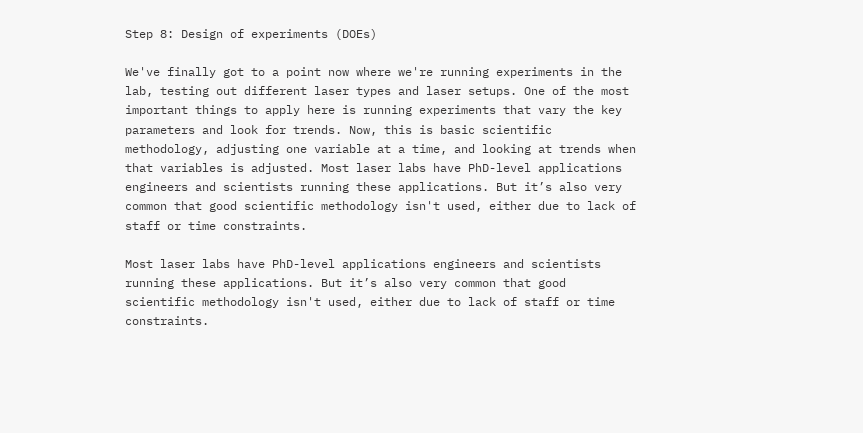Step 8: Design of experiments (DOEs)

We've finally got to a point now where we're running experiments in the lab, testing out different laser types and laser setups. One of the most important things to apply here is running experiments that vary the key parameters and look for trends. Now, this is basic scientific methodology, adjusting one variable at a time, and looking at trends when that variables is adjusted. Most laser labs have PhD-level applications engineers and scientists running these applications. But it’s also very common that good scientific methodology isn't used, either due to lack of staff or time constraints.

Most laser labs have PhD-level applications engineers and scientists running these applications. But it’s also very common that good scientific methodology isn't used, either due to lack of staff or time constraints.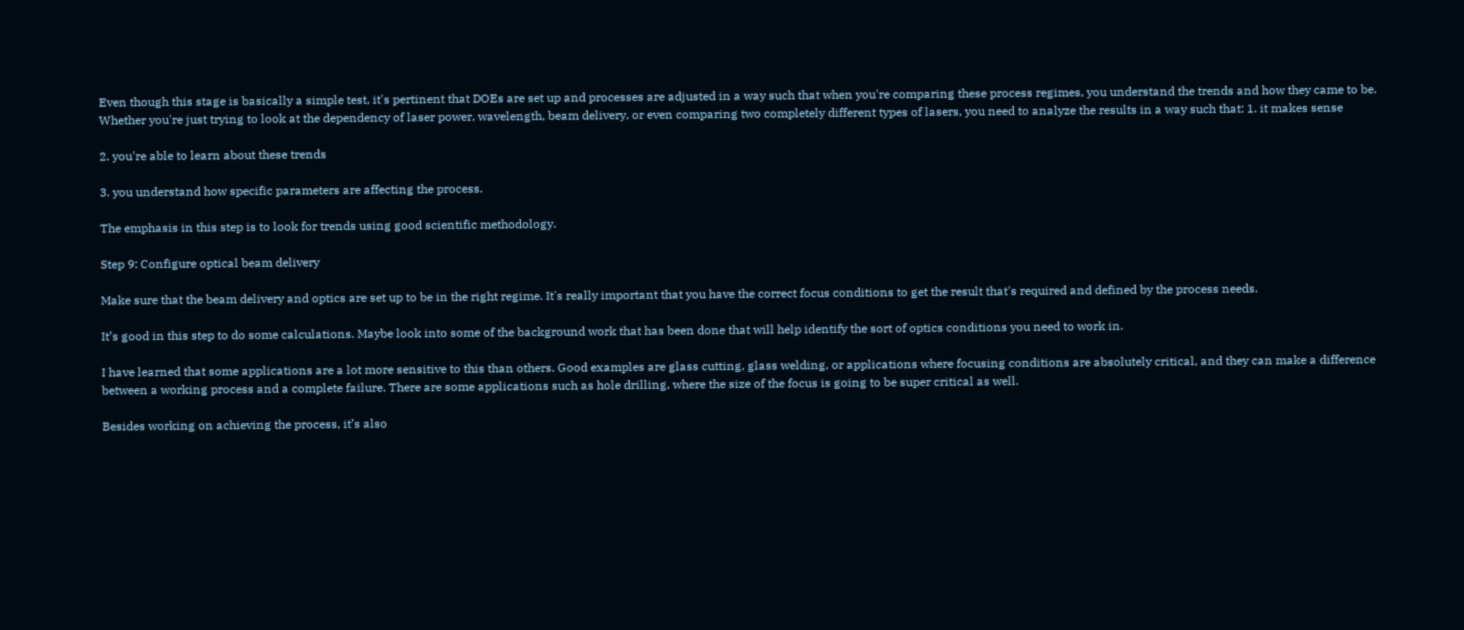Even though this stage is basically a simple test, it's pertinent that DOEs are set up and processes are adjusted in a way such that when you're comparing these process regimes, you understand the trends and how they came to be. Whether you're just trying to look at the dependency of laser power, wavelength, beam delivery, or even comparing two completely different types of lasers, you need to analyze the results in a way such that: 1. it makes sense

2. you're able to learn about these trends

3. you understand how specific parameters are affecting the process.

The emphasis in this step is to look for trends using good scientific methodology.

Step 9: Configure optical beam delivery

Make sure that the beam delivery and optics are set up to be in the right regime. It's really important that you have the correct focus conditions to get the result that's required and defined by the process needs.

It’s good in this step to do some calculations. Maybe look into some of the background work that has been done that will help identify the sort of optics conditions you need to work in.

I have learned that some applications are a lot more sensitive to this than others. Good examples are glass cutting, glass welding, or applications where focusing conditions are absolutely critical, and they can make a difference between a working process and a complete failure. There are some applications such as hole drilling, where the size of the focus is going to be super critical as well.

Besides working on achieving the process, it’s also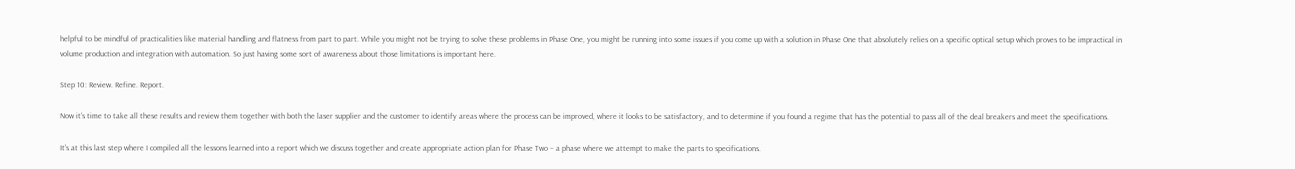helpful to be mindful of practicalities like material handling and flatness from part to part. While you might not be trying to solve these problems in Phase One, you might be running into some issues if you come up with a solution in Phase One that absolutely relies on a specific optical setup which proves to be impractical in volume production and integration with automation. So just having some sort of awareness about those limitations is important here.

Step 10: Review. Refine. Report.

Now it’s time to take all these results and review them together with both the laser supplier and the customer to identify areas where the process can be improved, where it looks to be satisfactory, and to determine if you found a regime that has the potential to pass all of the deal breakers and meet the specifications.

It's at this last step where I compiled all the lessons learned into a report which we discuss together and create appropriate action plan for Phase Two – a phase where we attempt to make the parts to specifications.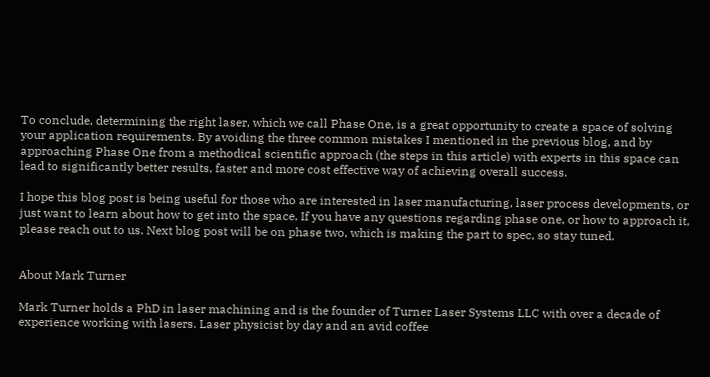To conclude, determining the right laser, which we call Phase One, is a great opportunity to create a space of solving your application requirements. By avoiding the three common mistakes I mentioned in the previous blog, and by approaching Phase One from a methodical scientific approach (the steps in this article) with experts in this space can lead to significantly better results, faster and more cost effective way of achieving overall success.

I hope this blog post is being useful for those who are interested in laser manufacturing, laser process developments, or just want to learn about how to get into the space. If you have any questions regarding phase one, or how to approach it, please reach out to us. Next blog post will be on phase two, which is making the part to spec, so stay tuned.


About Mark Turner

Mark Turner holds a PhD in laser machining and is the founder of Turner Laser Systems LLC with over a decade of experience working with lasers. Laser physicist by day and an avid coffee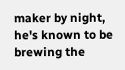maker by night, he's known to be brewing the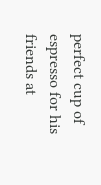perfect cup of espresso for his friends at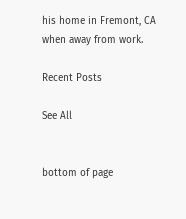his home in Fremont, CA when away from work.

Recent Posts

See All


bottom of page